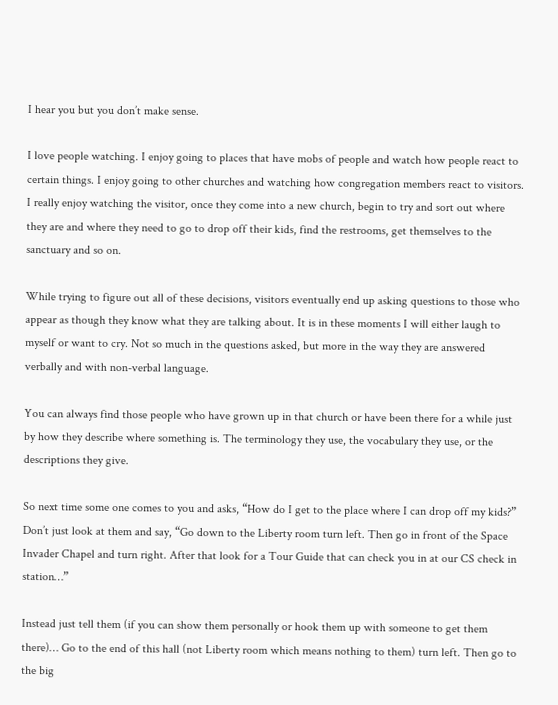I hear you but you don’t make sense.

I love people watching. I enjoy going to places that have mobs of people and watch how people react to certain things. I enjoy going to other churches and watching how congregation members react to visitors. I really enjoy watching the visitor, once they come into a new church, begin to try and sort out where they are and where they need to go to drop off their kids, find the restrooms, get themselves to the sanctuary and so on.

While trying to figure out all of these decisions, visitors eventually end up asking questions to those who appear as though they know what they are talking about. It is in these moments I will either laugh to myself or want to cry. Not so much in the questions asked, but more in the way they are answered verbally and with non-verbal language.

You can always find those people who have grown up in that church or have been there for a while just by how they describe where something is. The terminology they use, the vocabulary they use, or the descriptions they give.

So next time some one comes to you and asks, “How do I get to the place where I can drop off my kids?” Don’t just look at them and say, “Go down to the Liberty room turn left. Then go in front of the Space Invader Chapel and turn right. After that look for a Tour Guide that can check you in at our CS check in station…”

Instead just tell them (if you can show them personally or hook them up with someone to get them there)… Go to the end of this hall (not Liberty room which means nothing to them) turn left. Then go to the big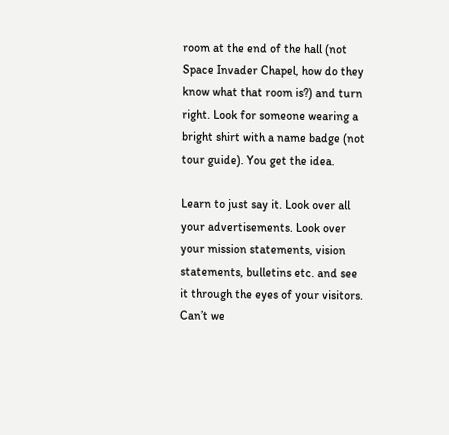room at the end of the hall (not Space Invader Chapel, how do they know what that room is?) and turn right. Look for someone wearing a bright shirt with a name badge (not tour guide). You get the idea.

Learn to just say it. Look over all your advertisements. Look over your mission statements, vision statements, bulletins etc. and see it through the eyes of your visitors. Can’t we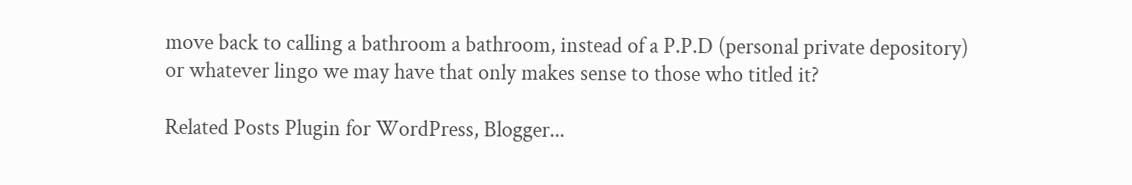move back to calling a bathroom a bathroom, instead of a P.P.D (personal private depository) or whatever lingo we may have that only makes sense to those who titled it?

Related Posts Plugin for WordPress, Blogger...